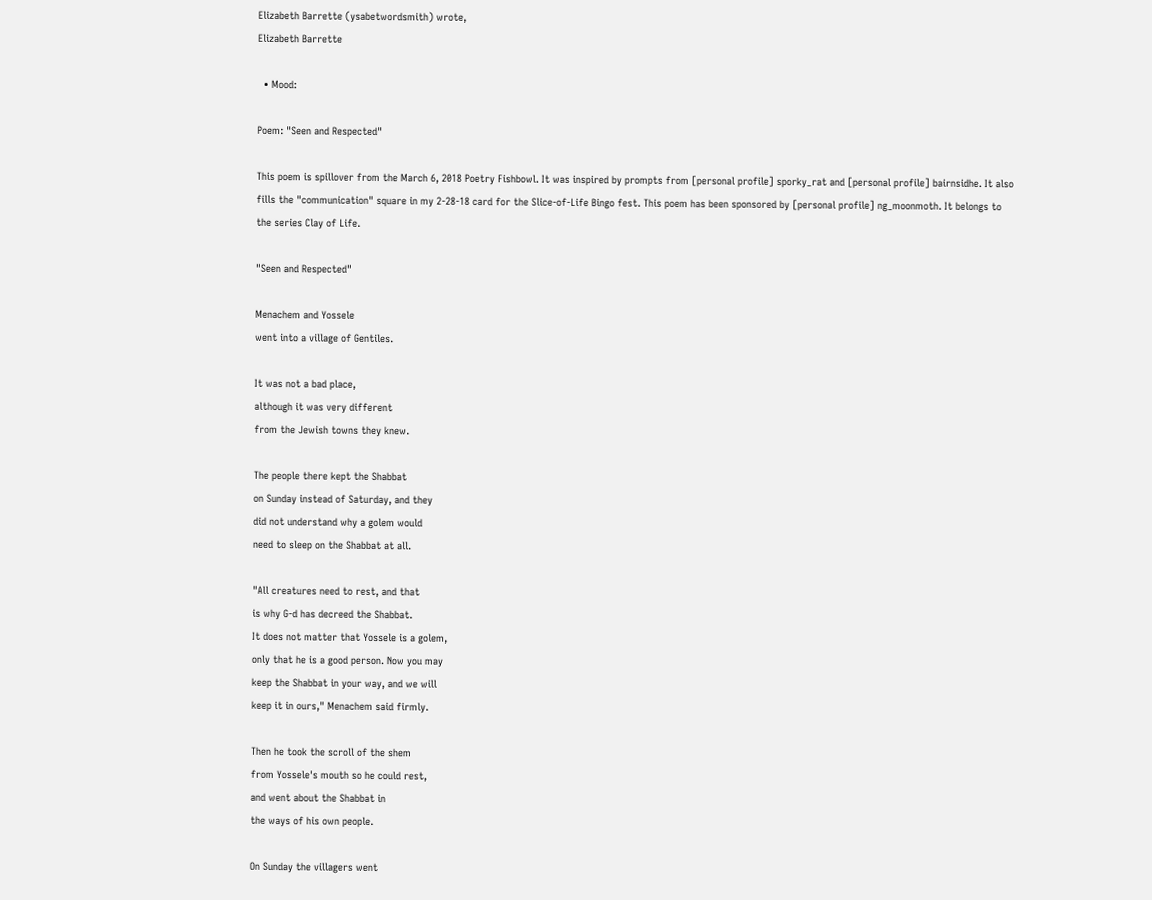Elizabeth Barrette (ysabetwordsmith) wrote,
Elizabeth Barrette

  • Mood:

Poem: "Seen and Respected"

This poem is spillover from the March 6, 2018 Poetry Fishbowl. It was inspired by prompts from [personal profile] sporky_rat and [personal profile] bairnsidhe. It also fills the "communication" square in my 2-28-18 card for the Slice-of-Life Bingo fest. This poem has been sponsored by [personal profile] ng_moonmoth. It belongs to the series Clay of Life.

"Seen and Respected"

Menachem and Yossele
went into a village of Gentiles.

It was not a bad place,
although it was very different
from the Jewish towns they knew.

The people there kept the Shabbat
on Sunday instead of Saturday, and they
did not understand why a golem would
need to sleep on the Shabbat at all.

"All creatures need to rest, and that
is why G-d has decreed the Shabbat.
It does not matter that Yossele is a golem,
only that he is a good person. Now you may
keep the Shabbat in your way, and we will
keep it in ours," Menachem said firmly.

Then he took the scroll of the shem
from Yossele's mouth so he could rest,
and went about the Shabbat in
the ways of his own people.

On Sunday the villagers went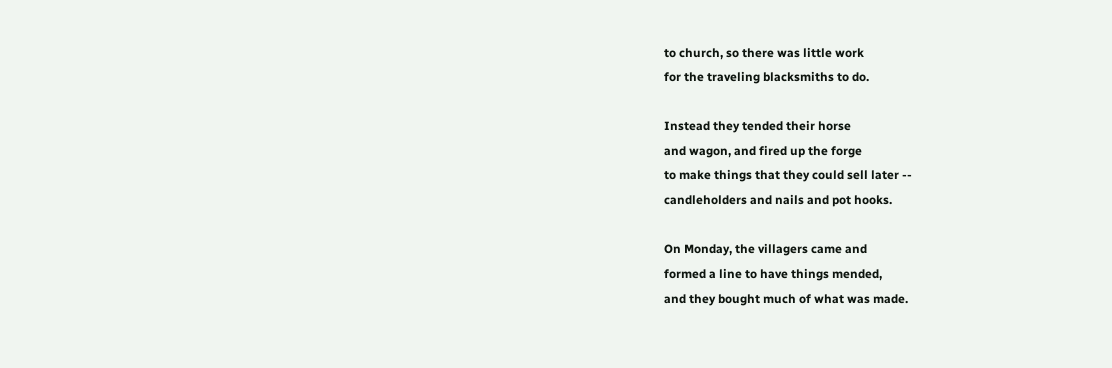to church, so there was little work
for the traveling blacksmiths to do.

Instead they tended their horse
and wagon, and fired up the forge
to make things that they could sell later --
candleholders and nails and pot hooks.

On Monday, the villagers came and
formed a line to have things mended,
and they bought much of what was made.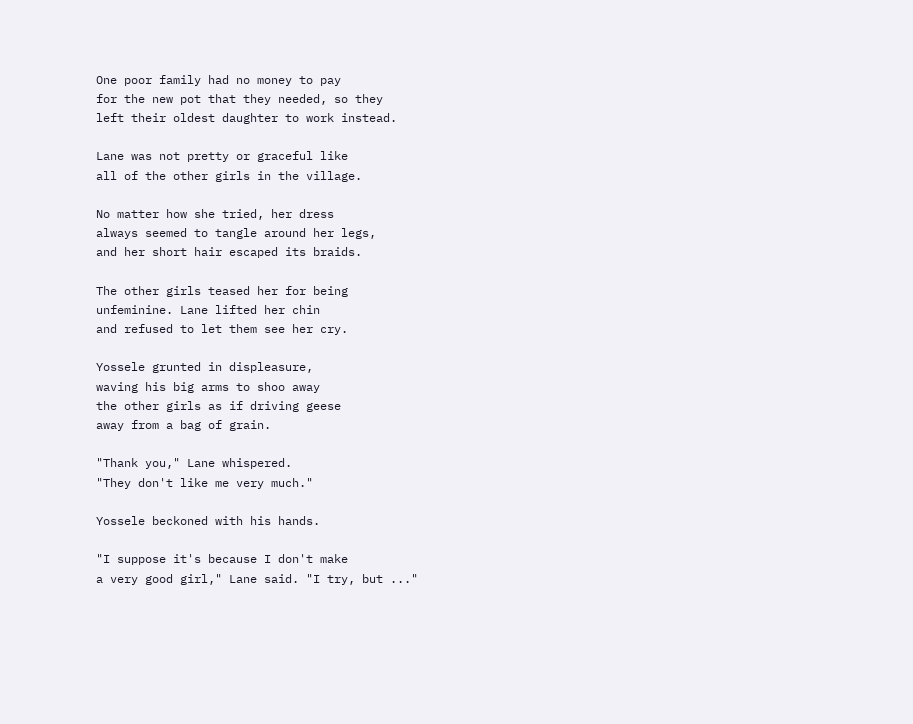One poor family had no money to pay
for the new pot that they needed, so they
left their oldest daughter to work instead.

Lane was not pretty or graceful like
all of the other girls in the village.

No matter how she tried, her dress
always seemed to tangle around her legs,
and her short hair escaped its braids.

The other girls teased her for being
unfeminine. Lane lifted her chin
and refused to let them see her cry.

Yossele grunted in displeasure,
waving his big arms to shoo away
the other girls as if driving geese
away from a bag of grain.

"Thank you," Lane whispered.
"They don't like me very much."

Yossele beckoned with his hands.

"I suppose it's because I don't make
a very good girl," Lane said. "I try, but ..."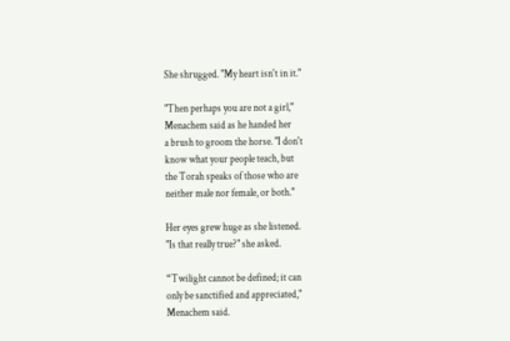She shrugged. "My heart isn't in it."

"Then perhaps you are not a girl,"
Menachem said as he handed her
a brush to groom the horse. "I don't
know what your people teach, but
the Torah speaks of those who are
neither male nor female, or both."

Her eyes grew huge as she listened.
"Is that really true?" she asked.

“Twilight cannot be defined; it can
only be sanctified and appreciated,"
Menachem said.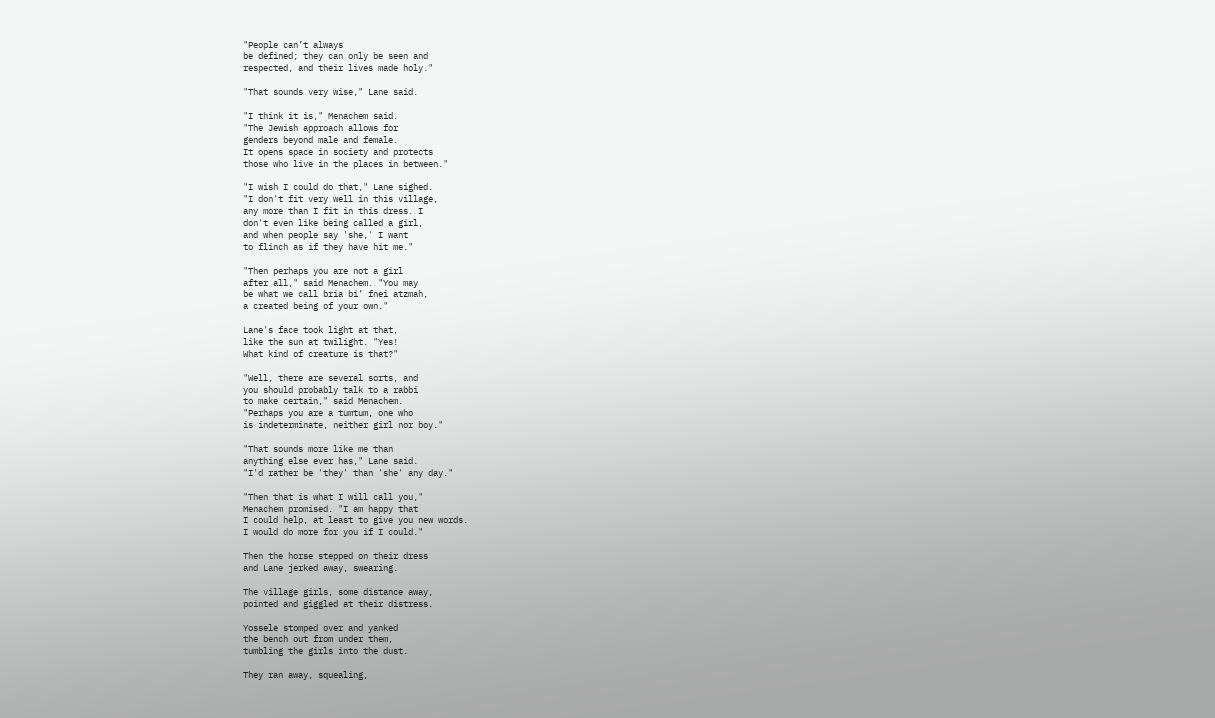"People can’t always
be defined; they can only be seen and
respected, and their lives made holy."

"That sounds very wise," Lane said.

"I think it is," Menachem said.
"The Jewish approach allows for
genders beyond male and female.
It opens space in society and protects
those who live in the places in between."

"I wish I could do that," Lane sighed.
"I don't fit very well in this village,
any more than I fit in this dress. I
don't even like being called a girl,
and when people say 'she,' I want
to flinch as if they have hit me."

"Then perhaps you are not a girl
after all," said Menachem. "You may
be what we call bria bi’ fnei atzmah,
a created being of your own."

Lane's face took light at that,
like the sun at twilight. "Yes!
What kind of creature is that?"

"Well, there are several sorts, and
you should probably talk to a rabbi
to make certain," said Menachem.
"Perhaps you are a tumtum, one who
is indeterminate, neither girl nor boy."

"That sounds more like me than
anything else ever has," Lane said.
"I'd rather be 'they' than 'she' any day."

"Then that is what I will call you,"
Menachem promised. "I am happy that
I could help, at least to give you new words.
I would do more for you if I could."

Then the horse stepped on their dress
and Lane jerked away, swearing.

The village girls, some distance away,
pointed and giggled at their distress.

Yossele stomped over and yanked
the bench out from under them,
tumbling the girls into the dust.

They ran away, squealing,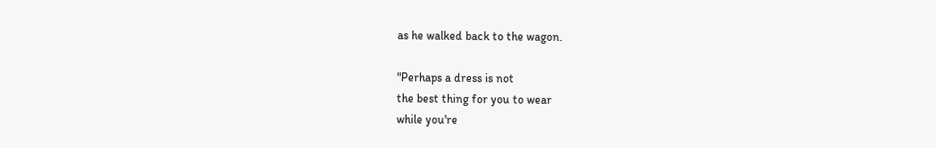as he walked back to the wagon.

"Perhaps a dress is not
the best thing for you to wear
while you're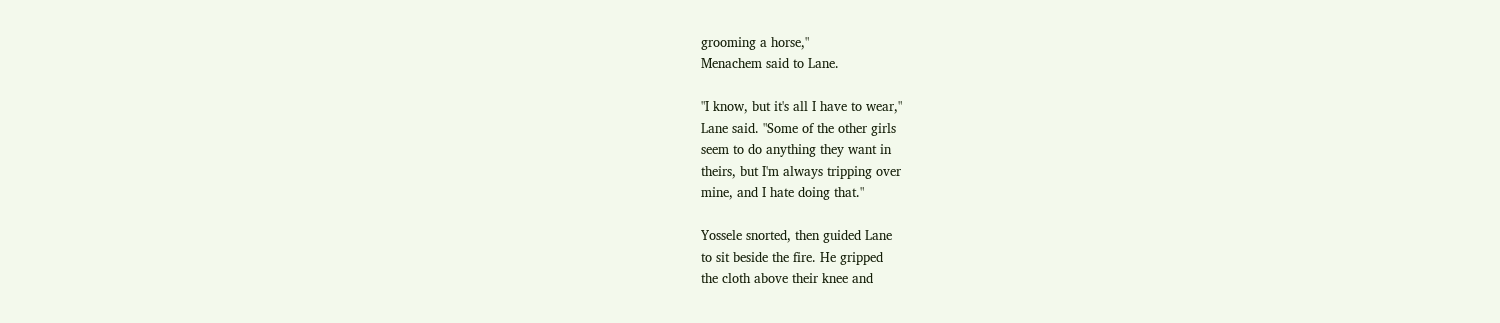grooming a horse,"
Menachem said to Lane.

"I know, but it's all I have to wear,"
Lane said. "Some of the other girls
seem to do anything they want in
theirs, but I'm always tripping over
mine, and I hate doing that."

Yossele snorted, then guided Lane
to sit beside the fire. He gripped
the cloth above their knee and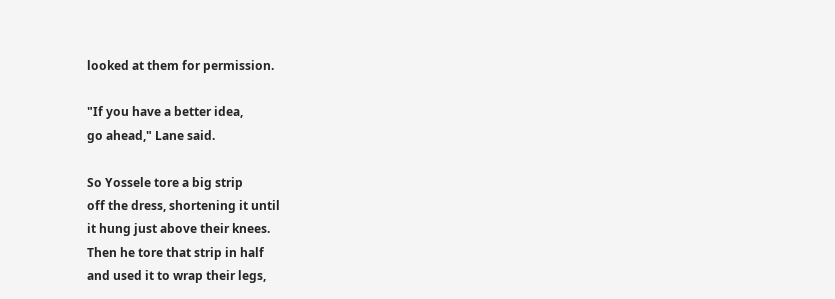looked at them for permission.

"If you have a better idea,
go ahead," Lane said.

So Yossele tore a big strip
off the dress, shortening it until
it hung just above their knees.
Then he tore that strip in half
and used it to wrap their legs,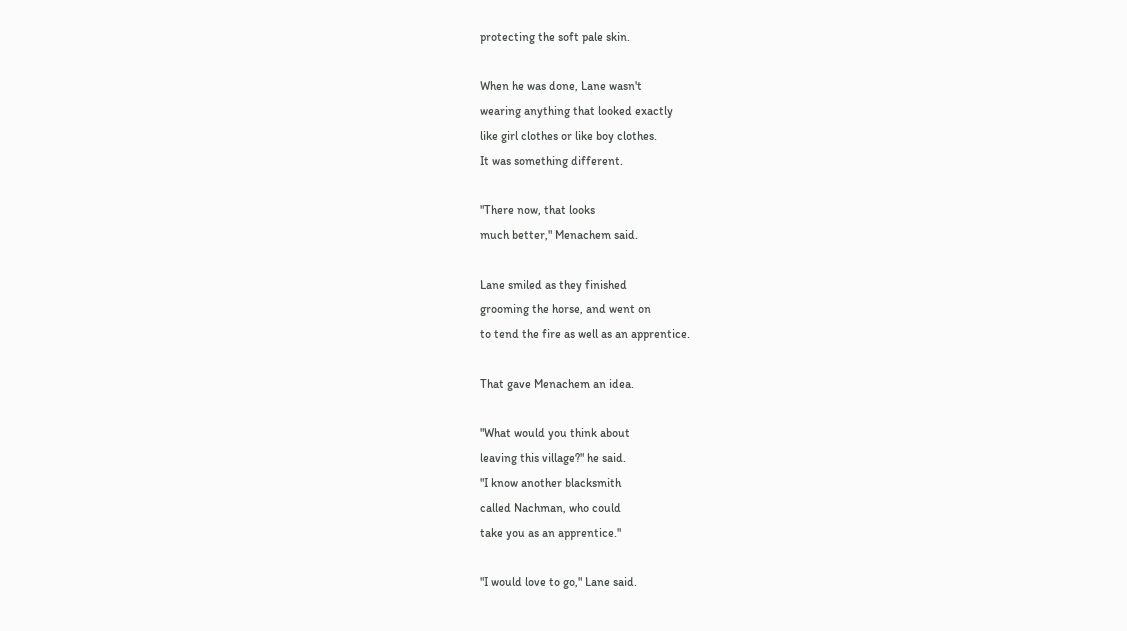protecting the soft pale skin.

When he was done, Lane wasn't
wearing anything that looked exactly
like girl clothes or like boy clothes.
It was something different.

"There now, that looks
much better," Menachem said.

Lane smiled as they finished
grooming the horse, and went on
to tend the fire as well as an apprentice.

That gave Menachem an idea.

"What would you think about
leaving this village?" he said.
"I know another blacksmith
called Nachman, who could
take you as an apprentice."

"I would love to go," Lane said.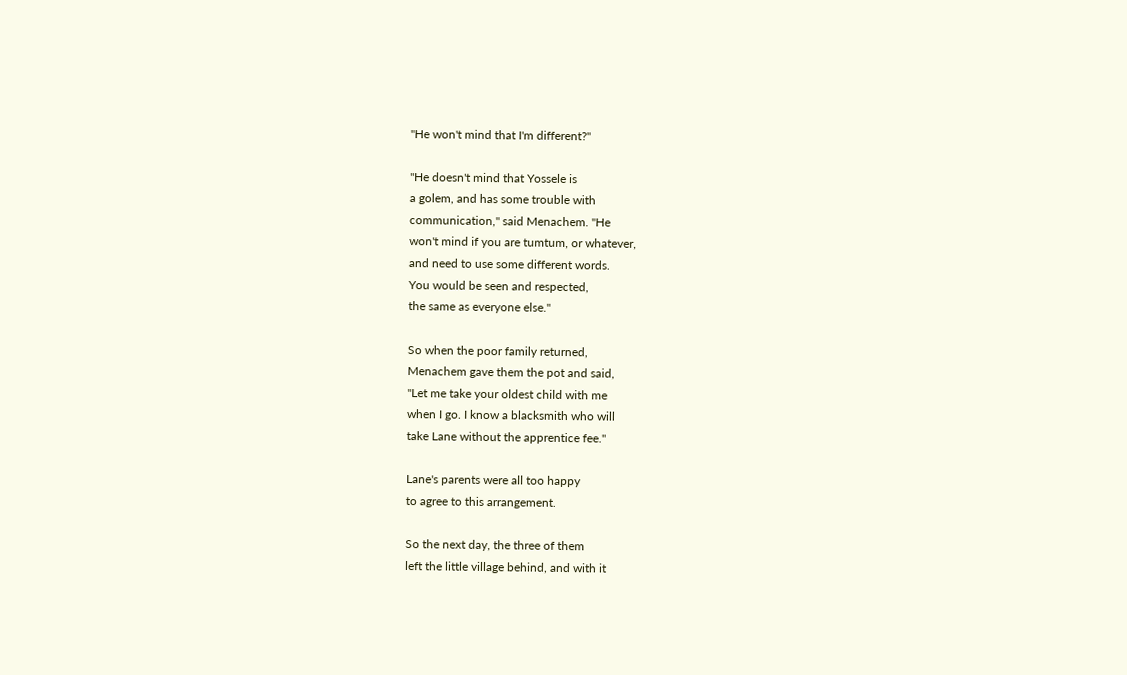"He won't mind that I'm different?"

"He doesn't mind that Yossele is
a golem, and has some trouble with
communication," said Menachem. "He
won't mind if you are tumtum, or whatever,
and need to use some different words.
You would be seen and respected,
the same as everyone else."

So when the poor family returned,
Menachem gave them the pot and said,
"Let me take your oldest child with me
when I go. I know a blacksmith who will
take Lane without the apprentice fee."

Lane's parents were all too happy
to agree to this arrangement.

So the next day, the three of them
left the little village behind, and with it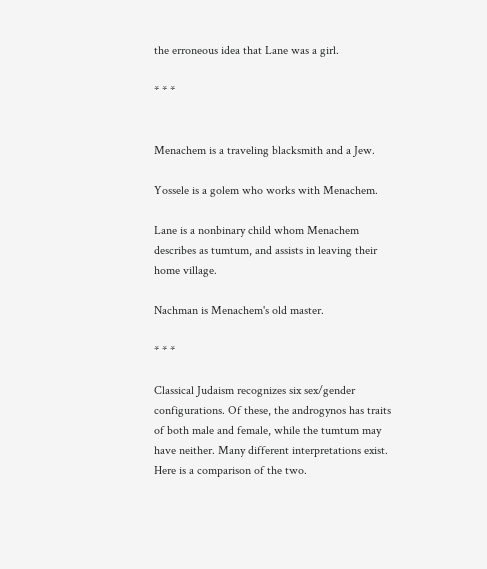the erroneous idea that Lane was a girl.

* * *


Menachem is a traveling blacksmith and a Jew.

Yossele is a golem who works with Menachem.

Lane is a nonbinary child whom Menachem describes as tumtum, and assists in leaving their home village.

Nachman is Menachem's old master.

* * *

Classical Judaism recognizes six sex/gender configurations. Of these, the androgynos has traits of both male and female, while the tumtum may have neither. Many different interpretations exist. Here is a comparison of the two.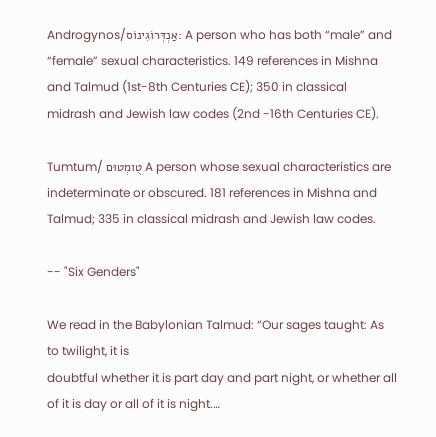Androgynos/אַנְדְּרוֹגִינוֹס: A person who has both “male” and “female” sexual characteristics. 149 references in Mishna and Talmud (1st-8th Centuries CE); 350 in classical midrash and Jewish law codes (2nd -16th Centuries CE).

Tumtum/ טֻומְטוּם A person whose sexual characteristics are indeterminate or obscured. 181 references in Mishna and Talmud; 335 in classical midrash and Jewish law codes.

-- "Six Genders"

We read in the Babylonian Talmud: “Our sages taught: As to twilight, it is
doubtful whether it is part day and part night, or whether all of it is day or all of it is night.…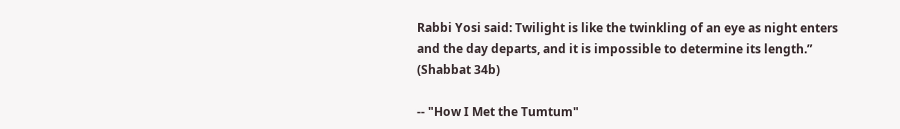Rabbi Yosi said: Twilight is like the twinkling of an eye as night enters and the day departs, and it is impossible to determine its length.” (Shabbat 34b)

-- "How I Met the Tumtum"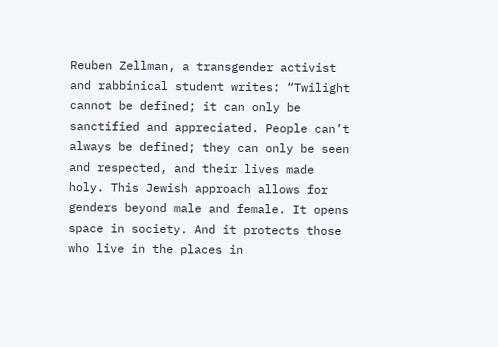Reuben Zellman, a transgender activist and rabbinical student writes: “Twilight cannot be defined; it can only be sanctified and appreciated. People can’t always be defined; they can only be seen and respected, and their lives made holy. This Jewish approach allows for genders beyond male and female. It opens space in society. And it protects those who live in the places in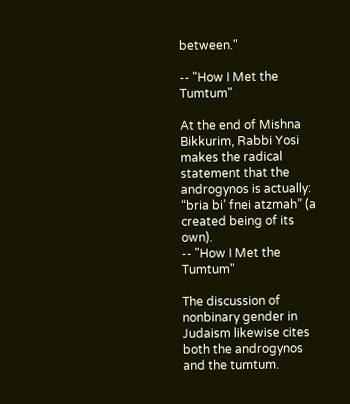between."

-- "How I Met the Tumtum"

At the end of Mishna Bikkurim, Rabbi Yosi makes the radical statement that the androgynos is actually: “bria bi’ fnei atzmah” (a created being of its own).
-- "How I Met the Tumtum"

The discussion of nonbinary gender in Judaism likewise cites both the androgynos and the tumtum.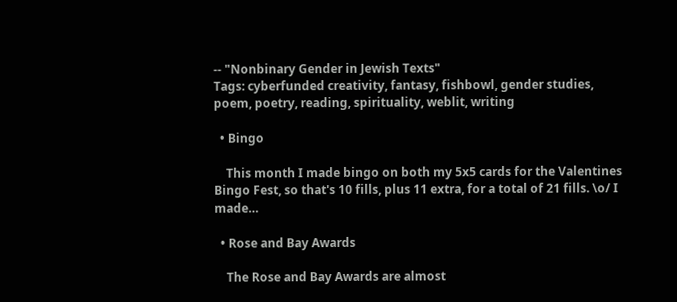-- "Nonbinary Gender in Jewish Texts"
Tags: cyberfunded creativity, fantasy, fishbowl, gender studies, poem, poetry, reading, spirituality, weblit, writing

  • Bingo

    This month I made bingo on both my 5x5 cards for the Valentines Bingo Fest, so that's 10 fills, plus 11 extra, for a total of 21 fills. \o/ I made…

  • Rose and Bay Awards

    The Rose and Bay Awards are almost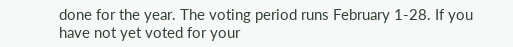done for the year. The voting period runs February 1-28. If you have not yet voted for your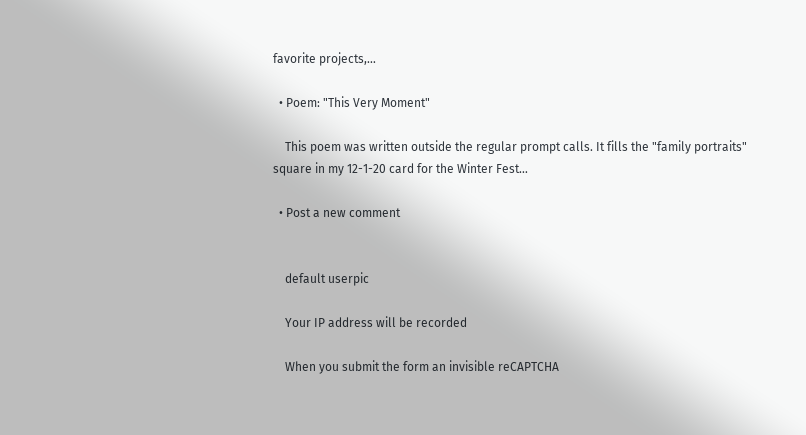favorite projects,…

  • Poem: "This Very Moment"

    This poem was written outside the regular prompt calls. It fills the "family portraits" square in my 12-1-20 card for the Winter Fest…

  • Post a new comment


    default userpic

    Your IP address will be recorded

    When you submit the form an invisible reCAPTCHA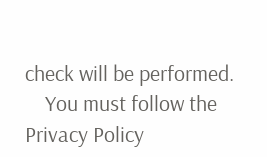check will be performed.
    You must follow the Privacy Policy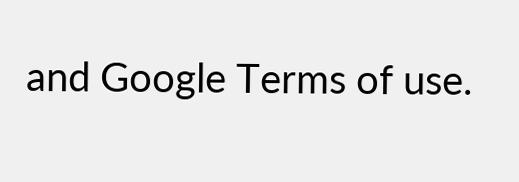and Google Terms of use.